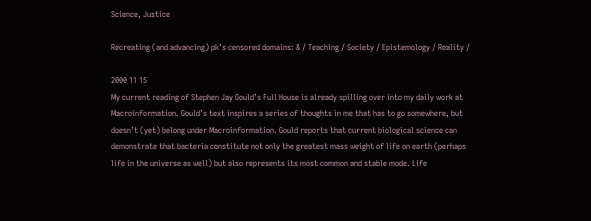Science, Justice

Recreating (and advancing) pk’s censored domains: & / Teaching / Society / Epistemology / Reality /

2000 11 15
My current reading of Stephen Jay Gould’s Full House is already spilling over into my daily work at Macroinformation. Gould’s text inspires a series of thoughts in me that has to go somewhere, but doesn’t (yet) belong under Macroinformation. Gould reports that current biological science can demonstrate that bacteria constitute not only the greatest mass weight of life on earth (perhaps life in the universe as well) but also represents its most common and stable mode. Life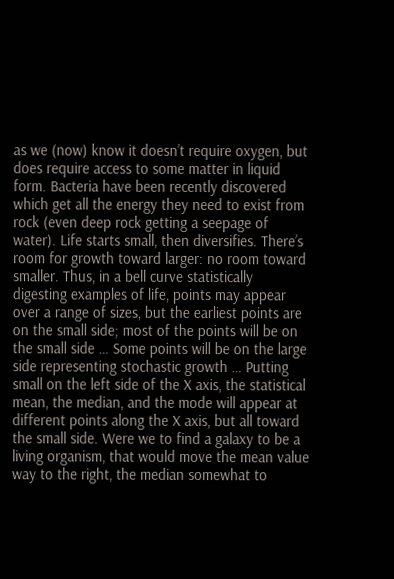as we (now) know it doesn’t require oxygen, but does require access to some matter in liquid form. Bacteria have been recently discovered which get all the energy they need to exist from rock (even deep rock getting a seepage of water). Life starts small, then diversifies. There’s room for growth toward larger: no room toward smaller. Thus, in a bell curve statistically digesting examples of life, points may appear over a range of sizes, but the earliest points are on the small side; most of the points will be on the small side … Some points will be on the large side representing stochastic growth … Putting small on the left side of the X axis, the statistical mean, the median, and the mode will appear at different points along the X axis, but all toward the small side. Were we to find a galaxy to be a living organism, that would move the mean value way to the right, the median somewhat to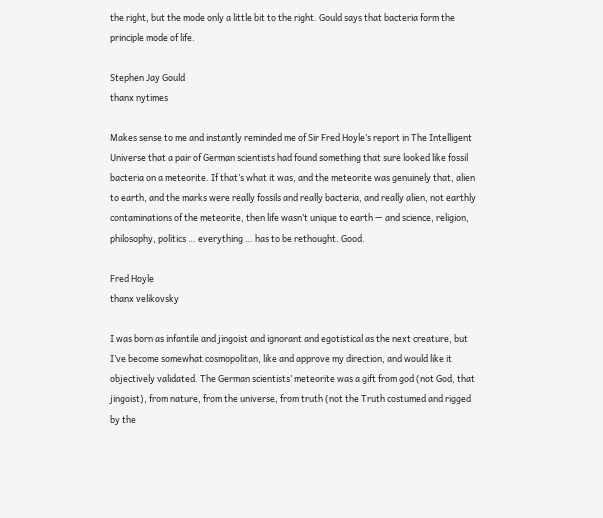the right, but the mode only a little bit to the right. Gould says that bacteria form the principle mode of life.

Stephen Jay Gould
thanx nytimes

Makes sense to me and instantly reminded me of Sir Fred Hoyle’s report in The Intelligent Universe that a pair of German scientists had found something that sure looked like fossil bacteria on a meteorite. If that’s what it was, and the meteorite was genuinely that, alien to earth, and the marks were really fossils and really bacteria, and really alien, not earthly contaminations of the meteorite, then life wasn’t unique to earth — and science, religion, philosophy, politics … everything … has to be rethought. Good.

Fred Hoyle
thanx velikovsky

I was born as infantile and jingoist and ignorant and egotistical as the next creature, but I’ve become somewhat cosmopolitan, like and approve my direction, and would like it objectively validated. The German scientists’ meteorite was a gift from god (not God, that jingoist), from nature, from the universe, from truth (not the Truth costumed and rigged by the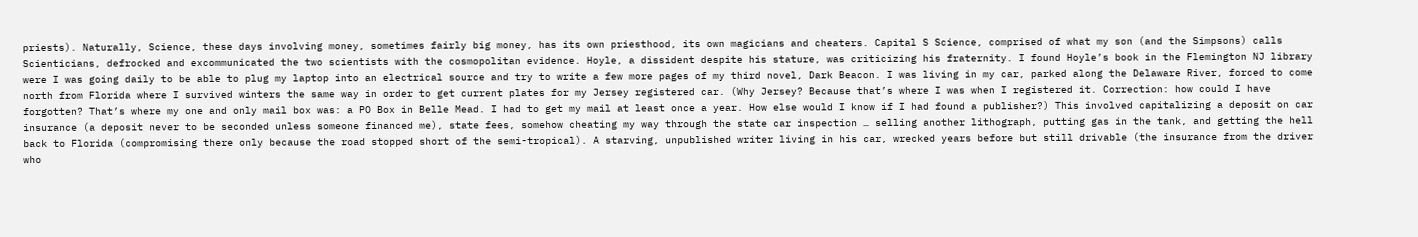priests). Naturally, Science, these days involving money, sometimes fairly big money, has its own priesthood, its own magicians and cheaters. Capital S Science, comprised of what my son (and the Simpsons) calls Scienticians, defrocked and excommunicated the two scientists with the cosmopolitan evidence. Hoyle, a dissident despite his stature, was criticizing his fraternity. I found Hoyle’s book in the Flemington NJ library were I was going daily to be able to plug my laptop into an electrical source and try to write a few more pages of my third novel, Dark Beacon. I was living in my car, parked along the Delaware River, forced to come north from Florida where I survived winters the same way in order to get current plates for my Jersey registered car. (Why Jersey? Because that’s where I was when I registered it. Correction: how could I have forgotten? That’s where my one and only mail box was: a PO Box in Belle Mead. I had to get my mail at least once a year. How else would I know if I had found a publisher?) This involved capitalizing a deposit on car insurance (a deposit never to be seconded unless someone financed me), state fees, somehow cheating my way through the state car inspection … selling another lithograph, putting gas in the tank, and getting the hell back to Florida (compromising there only because the road stopped short of the semi-tropical). A starving, unpublished writer living in his car, wrecked years before but still drivable (the insurance from the driver who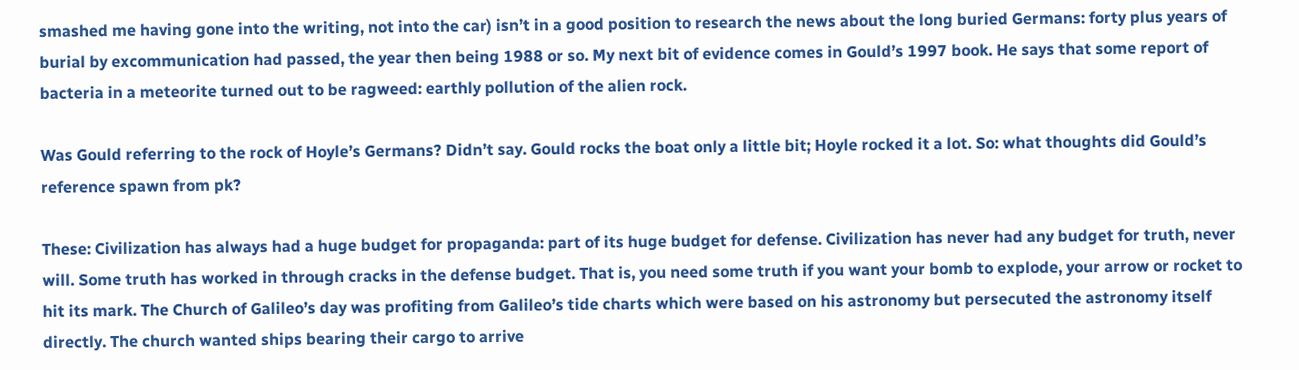smashed me having gone into the writing, not into the car) isn’t in a good position to research the news about the long buried Germans: forty plus years of burial by excommunication had passed, the year then being 1988 or so. My next bit of evidence comes in Gould’s 1997 book. He says that some report of bacteria in a meteorite turned out to be ragweed: earthly pollution of the alien rock.

Was Gould referring to the rock of Hoyle’s Germans? Didn’t say. Gould rocks the boat only a little bit; Hoyle rocked it a lot. So: what thoughts did Gould’s reference spawn from pk?

These: Civilization has always had a huge budget for propaganda: part of its huge budget for defense. Civilization has never had any budget for truth, never will. Some truth has worked in through cracks in the defense budget. That is, you need some truth if you want your bomb to explode, your arrow or rocket to hit its mark. The Church of Galileo’s day was profiting from Galileo’s tide charts which were based on his astronomy but persecuted the astronomy itself directly. The church wanted ships bearing their cargo to arrive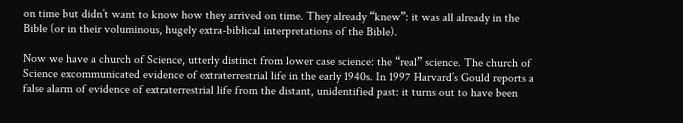on time but didn’t want to know how they arrived on time. They already “knew”: it was all already in the Bible (or in their voluminous, hugely extra-biblical interpretations of the Bible).

Now we have a church of Science, utterly distinct from lower case science: the “real” science. The church of Science excommunicated evidence of extraterrestrial life in the early 1940s. In 1997 Harvard’s Gould reports a false alarm of evidence of extraterrestrial life from the distant, unidentified past: it turns out to have been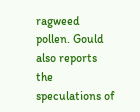ragweed pollen. Gould also reports the speculations of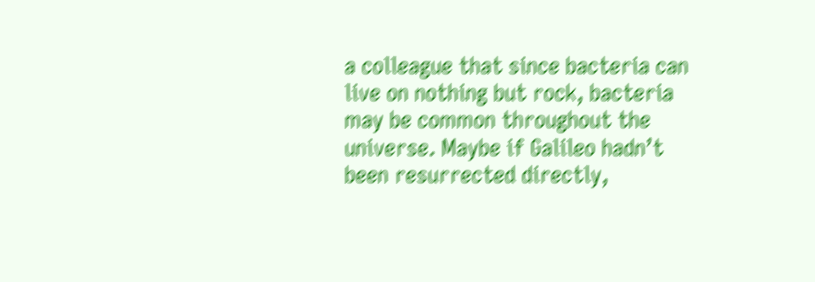a colleague that since bacteria can live on nothing but rock, bacteria may be common throughout the universe. Maybe if Galileo hadn’t been resurrected directly,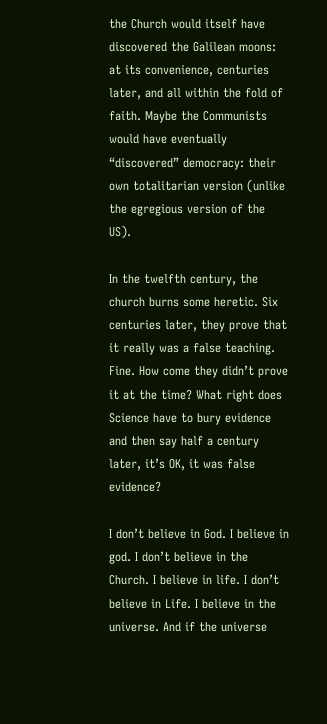the Church would itself have discovered the Galilean moons: at its convenience, centuries later, and all within the fold of faith. Maybe the Communists would have eventually “discovered” democracy: their own totalitarian version (unlike the egregious version of the US).

In the twelfth century, the church burns some heretic. Six centuries later, they prove that it really was a false teaching. Fine. How come they didn’t prove it at the time? What right does Science have to bury evidence and then say half a century later, it’s OK, it was false evidence?

I don’t believe in God. I believe in god. I don’t believe in the Church. I believe in life. I don’t believe in Life. I believe in the universe. And if the universe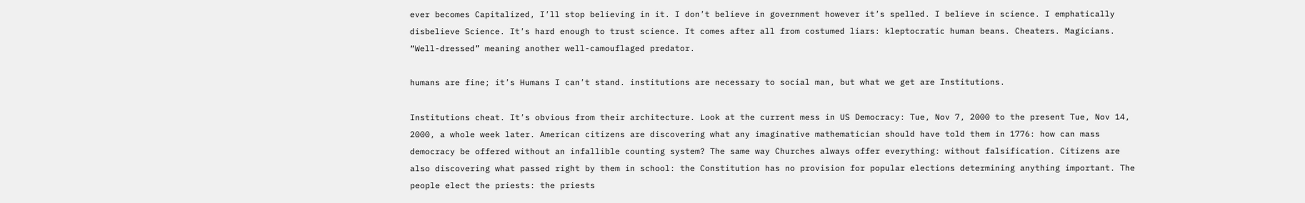ever becomes Capitalized, I’ll stop believing in it. I don’t believe in government however it’s spelled. I believe in science. I emphatically disbelieve Science. It’s hard enough to trust science. It comes after all from costumed liars: kleptocratic human beans. Cheaters. Magicians. “Well-dressed” meaning another well-camouflaged predator.

humans are fine; it’s Humans I can’t stand. institutions are necessary to social man, but what we get are Institutions.

Institutions cheat. It’s obvious from their architecture. Look at the current mess in US Democracy: Tue, Nov 7, 2000 to the present Tue, Nov 14, 2000, a whole week later. American citizens are discovering what any imaginative mathematician should have told them in 1776: how can mass democracy be offered without an infallible counting system? The same way Churches always offer everything: without falsification. Citizens are also discovering what passed right by them in school: the Constitution has no provision for popular elections determining anything important. The people elect the priests: the priests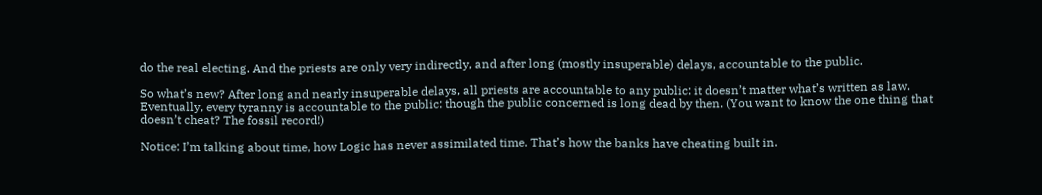do the real electing. And the priests are only very indirectly, and after long (mostly insuperable) delays, accountable to the public.

So what’s new? After long and nearly insuperable delays, all priests are accountable to any public: it doesn’t matter what’s written as law. Eventually, every tyranny is accountable to the public: though the public concerned is long dead by then. (You want to know the one thing that doesn’t cheat? The fossil record!)

Notice: I’m talking about time, how Logic has never assimilated time. That’s how the banks have cheating built in.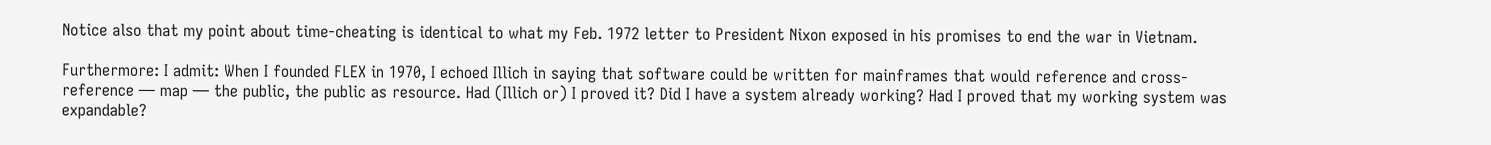Notice also that my point about time-cheating is identical to what my Feb. 1972 letter to President Nixon exposed in his promises to end the war in Vietnam.

Furthermore: I admit: When I founded FLEX in 1970, I echoed Illich in saying that software could be written for mainframes that would reference and cross-reference — map — the public, the public as resource. Had (Illich or) I proved it? Did I have a system already working? Had I proved that my working system was expandable?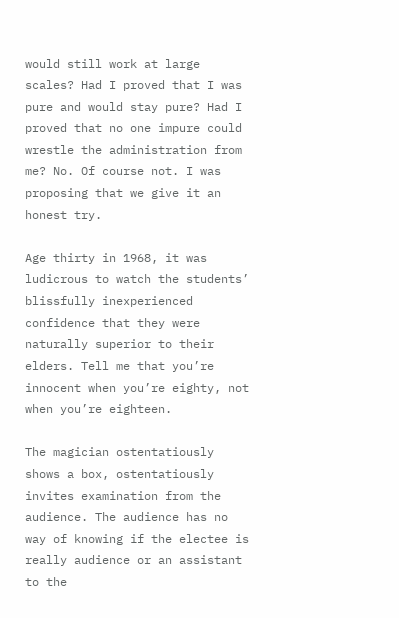would still work at large scales? Had I proved that I was pure and would stay pure? Had I proved that no one impure could wrestle the administration from me? No. Of course not. I was proposing that we give it an honest try.

Age thirty in 1968, it was ludicrous to watch the students’ blissfully inexperienced confidence that they were naturally superior to their elders. Tell me that you’re innocent when you’re eighty, not when you’re eighteen.

The magician ostentatiously shows a box, ostentatiously invites examination from the audience. The audience has no way of knowing if the electee is really audience or an assistant to the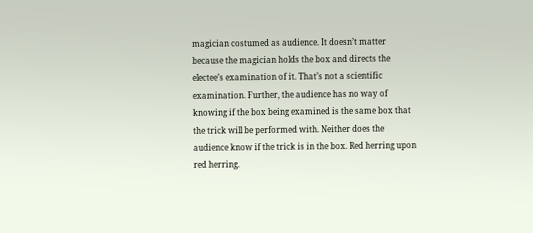magician costumed as audience. It doesn’t matter because the magician holds the box and directs the electee’s examination of it. That’s not a scientific examination. Further, the audience has no way of knowing if the box being examined is the same box that the trick will be performed with. Neither does the audience know if the trick is in the box. Red herring upon red herring.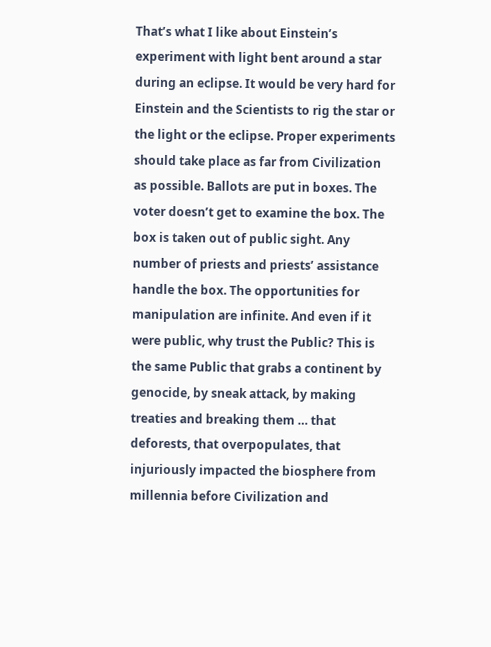That’s what I like about Einstein’s experiment with light bent around a star during an eclipse. It would be very hard for Einstein and the Scientists to rig the star or the light or the eclipse. Proper experiments should take place as far from Civilization as possible. Ballots are put in boxes. The voter doesn’t get to examine the box. The box is taken out of public sight. Any number of priests and priests’ assistance handle the box. The opportunities for manipulation are infinite. And even if it were public, why trust the Public? This is the same Public that grabs a continent by genocide, by sneak attack, by making treaties and breaking them … that deforests, that overpopulates, that injuriously impacted the biosphere from millennia before Civilization and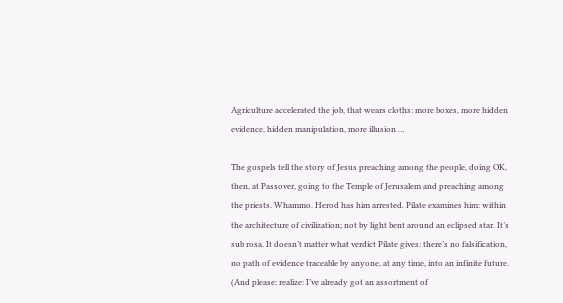Agriculture accelerated the job, that wears cloths: more boxes, more hidden evidence, hidden manipulation, more illusion …

The gospels tell the story of Jesus preaching among the people, doing OK, then, at Passover, going to the Temple of Jerusalem and preaching among the priests. Whammo. Herod has him arrested. Pilate examines him: within the architecture of civilization; not by light bent around an eclipsed star. It’s sub rosa. It doesn’t matter what verdict Pilate gives: there’s no falsification, no path of evidence traceable by anyone, at any time, into an infinite future. (And please: realize: I’ve already got an assortment of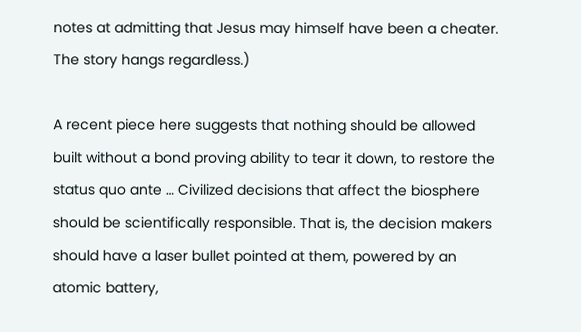notes at admitting that Jesus may himself have been a cheater. The story hangs regardless.)

A recent piece here suggests that nothing should be allowed built without a bond proving ability to tear it down, to restore the status quo ante … Civilized decisions that affect the biosphere should be scientifically responsible. That is, the decision makers should have a laser bullet pointed at them, powered by an atomic battery,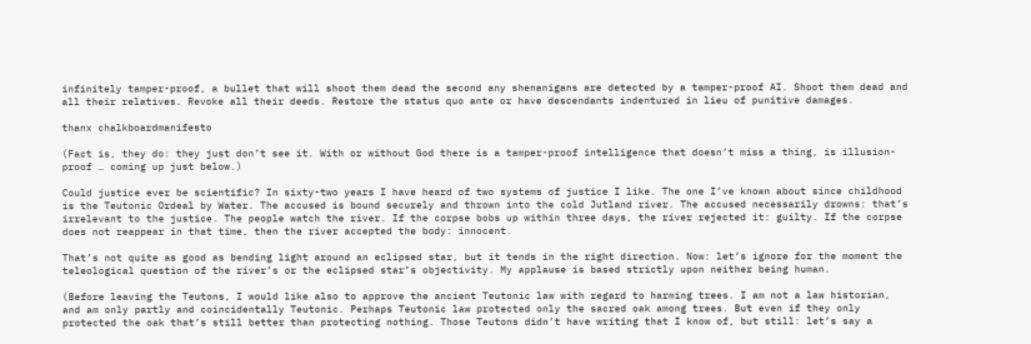infinitely tamper-proof, a bullet that will shoot them dead the second any shenanigans are detected by a tamper-proof AI. Shoot them dead and all their relatives. Revoke all their deeds. Restore the status quo ante or have descendants indentured in lieu of punitive damages.

thanx chalkboardmanifesto

(Fact is, they do: they just don’t see it. With or without God there is a tamper-proof intelligence that doesn’t miss a thing, is illusion-proof … coming up just below.)

Could justice ever be scientific? In sixty-two years I have heard of two systems of justice I like. The one I’ve known about since childhood is the Teutonic Ordeal by Water. The accused is bound securely and thrown into the cold Jutland river. The accused necessarily drowns: that’s irrelevant to the justice. The people watch the river. If the corpse bobs up within three days, the river rejected it: guilty. If the corpse does not reappear in that time, then the river accepted the body: innocent.

That’s not quite as good as bending light around an eclipsed star, but it tends in the right direction. Now: let’s ignore for the moment the teleological question of the river’s or the eclipsed star’s objectivity. My applause is based strictly upon neither being human.

(Before leaving the Teutons, I would like also to approve the ancient Teutonic law with regard to harming trees. I am not a law historian, and am only partly and coincidentally Teutonic. Perhaps Teutonic law protected only the sacred oak among trees. But even if they only protected the oak that’s still better than protecting nothing. Those Teutons didn’t have writing that I know of, but still: let’s say a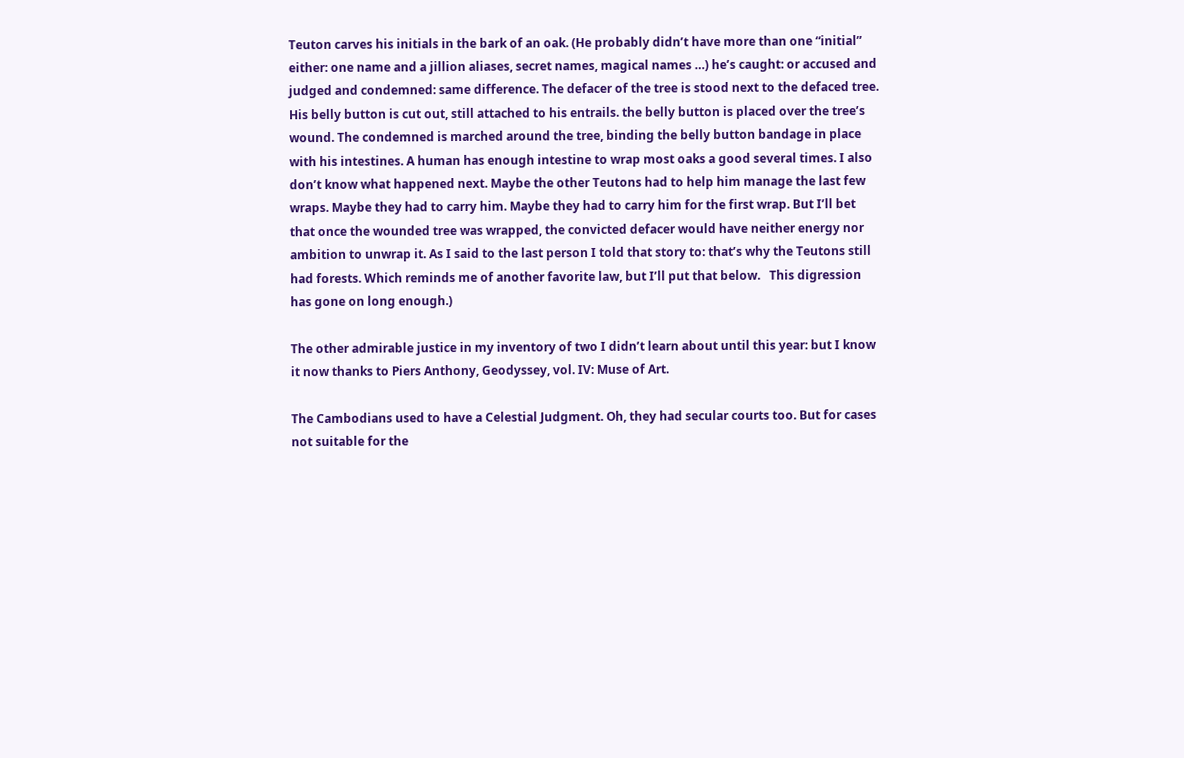Teuton carves his initials in the bark of an oak. (He probably didn’t have more than one “initial” either: one name and a jillion aliases, secret names, magical names …) he’s caught: or accused and judged and condemned: same difference. The defacer of the tree is stood next to the defaced tree. His belly button is cut out, still attached to his entrails. the belly button is placed over the tree’s wound. The condemned is marched around the tree, binding the belly button bandage in place with his intestines. A human has enough intestine to wrap most oaks a good several times. I also don’t know what happened next. Maybe the other Teutons had to help him manage the last few wraps. Maybe they had to carry him. Maybe they had to carry him for the first wrap. But I’ll bet that once the wounded tree was wrapped, the convicted defacer would have neither energy nor ambition to unwrap it. As I said to the last person I told that story to: that’s why the Teutons still had forests. Which reminds me of another favorite law, but I’ll put that below.   This digression has gone on long enough.)

The other admirable justice in my inventory of two I didn’t learn about until this year: but I know it now thanks to Piers Anthony, Geodyssey, vol. IV: Muse of Art.

The Cambodians used to have a Celestial Judgment. Oh, they had secular courts too. But for cases not suitable for the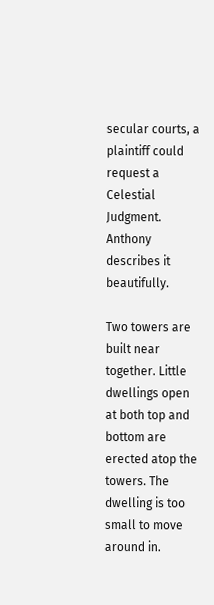secular courts, a plaintiff could request a Celestial Judgment. Anthony describes it beautifully.

Two towers are built near together. Little dwellings open at both top and bottom are erected atop the towers. The dwelling is too small to move around in.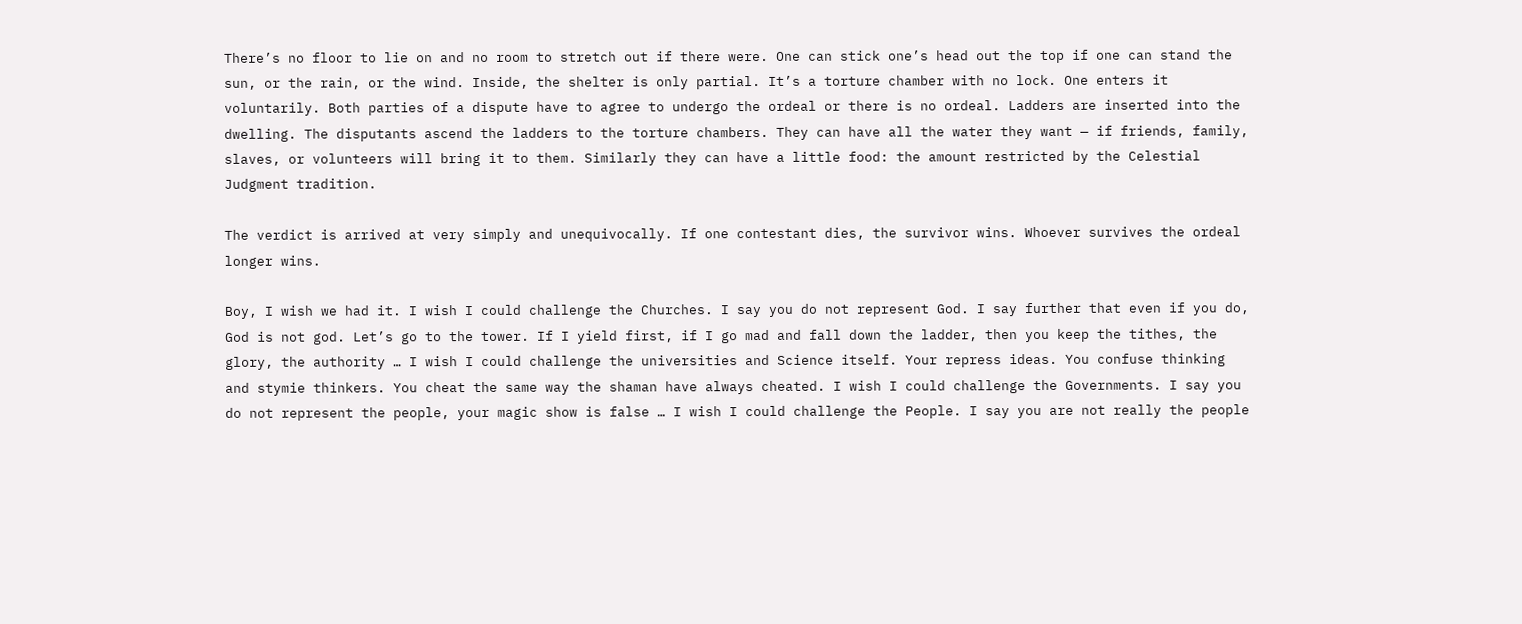There’s no floor to lie on and no room to stretch out if there were. One can stick one’s head out the top if one can stand the sun, or the rain, or the wind. Inside, the shelter is only partial. It’s a torture chamber with no lock. One enters it voluntarily. Both parties of a dispute have to agree to undergo the ordeal or there is no ordeal. Ladders are inserted into the dwelling. The disputants ascend the ladders to the torture chambers. They can have all the water they want — if friends, family, slaves, or volunteers will bring it to them. Similarly they can have a little food: the amount restricted by the Celestial Judgment tradition.

The verdict is arrived at very simply and unequivocally. If one contestant dies, the survivor wins. Whoever survives the ordeal longer wins.

Boy, I wish we had it. I wish I could challenge the Churches. I say you do not represent God. I say further that even if you do, God is not god. Let’s go to the tower. If I yield first, if I go mad and fall down the ladder, then you keep the tithes, the glory, the authority … I wish I could challenge the universities and Science itself. Your repress ideas. You confuse thinking and stymie thinkers. You cheat the same way the shaman have always cheated. I wish I could challenge the Governments. I say you do not represent the people, your magic show is false … I wish I could challenge the People. I say you are not really the people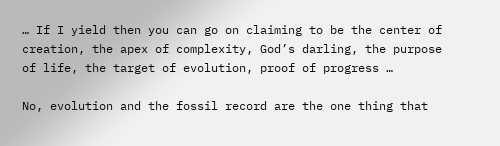… If I yield then you can go on claiming to be the center of creation, the apex of complexity, God’s darling, the purpose of life, the target of evolution, proof of progress …

No, evolution and the fossil record are the one thing that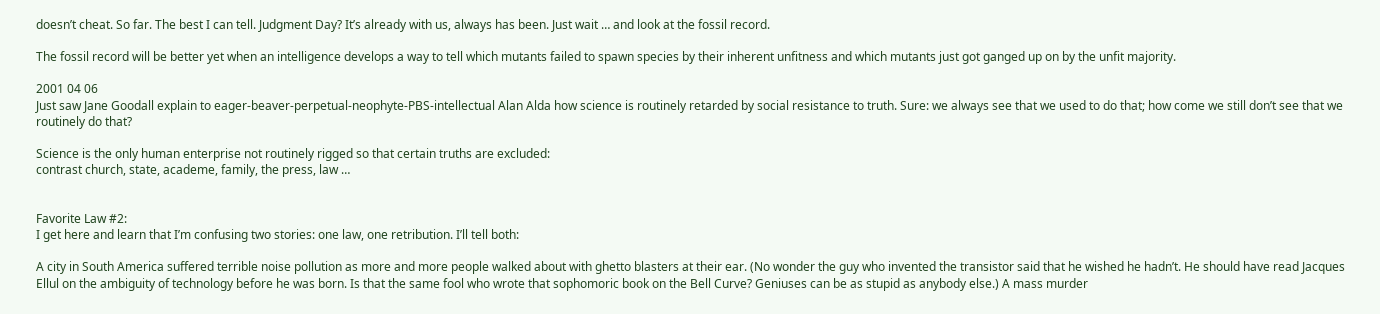doesn’t cheat. So far. The best I can tell. Judgment Day? It’s already with us, always has been. Just wait … and look at the fossil record.

The fossil record will be better yet when an intelligence develops a way to tell which mutants failed to spawn species by their inherent unfitness and which mutants just got ganged up on by the unfit majority.

2001 04 06
Just saw Jane Goodall explain to eager-beaver-perpetual-neophyte-PBS-intellectual Alan Alda how science is routinely retarded by social resistance to truth. Sure: we always see that we used to do that; how come we still don’t see that we routinely do that?

Science is the only human enterprise not routinely rigged so that certain truths are excluded:
contrast church, state, academe, family, the press, law …


Favorite Law #2:
I get here and learn that I’m confusing two stories: one law, one retribution. I’ll tell both:

A city in South America suffered terrible noise pollution as more and more people walked about with ghetto blasters at their ear. (No wonder the guy who invented the transistor said that he wished he hadn’t. He should have read Jacques Ellul on the ambiguity of technology before he was born. Is that the same fool who wrote that sophomoric book on the Bell Curve? Geniuses can be as stupid as anybody else.) A mass murder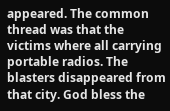appeared. The common thread was that the victims where all carrying portable radios. The blasters disappeared from that city. God bless the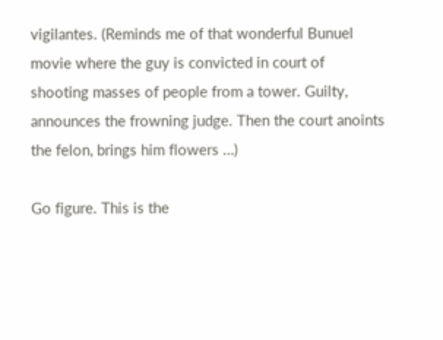vigilantes. (Reminds me of that wonderful Bunuel movie where the guy is convicted in court of shooting masses of people from a tower. Guilty, announces the frowning judge. Then the court anoints the felon, brings him flowers …)

Go figure. This is the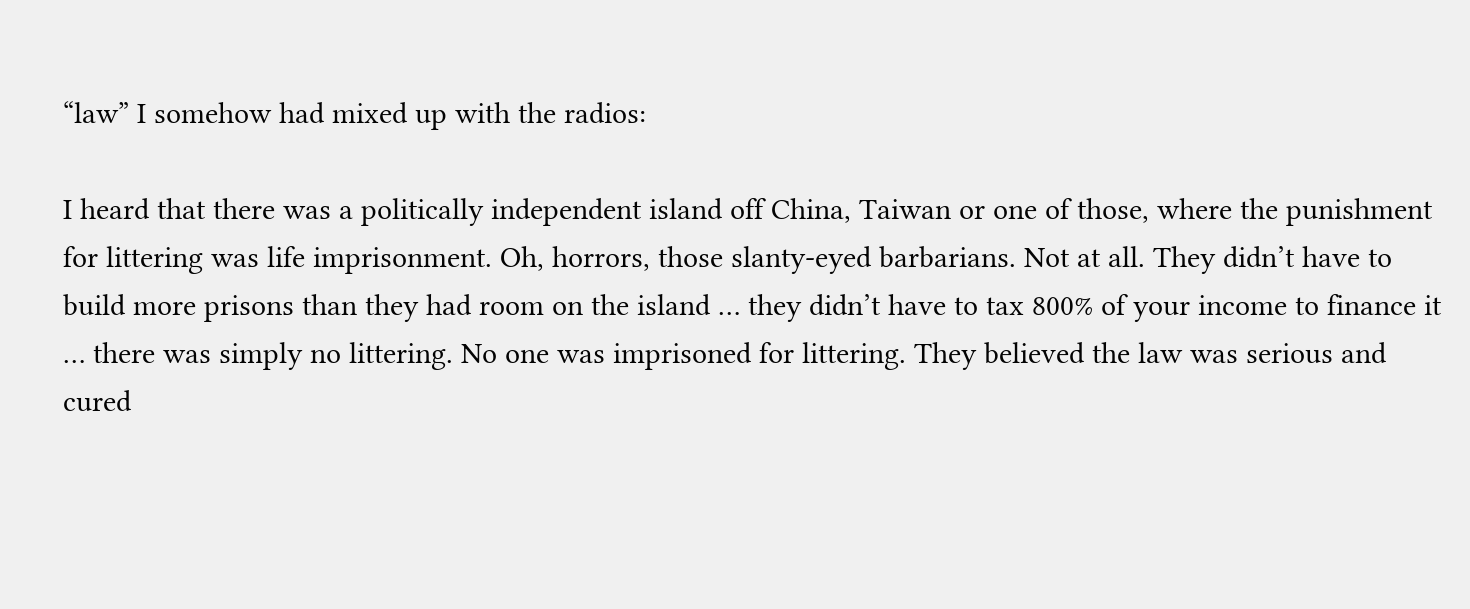“law” I somehow had mixed up with the radios:

I heard that there was a politically independent island off China, Taiwan or one of those, where the punishment for littering was life imprisonment. Oh, horrors, those slanty-eyed barbarians. Not at all. They didn’t have to build more prisons than they had room on the island … they didn’t have to tax 800% of your income to finance it … there was simply no littering. No one was imprisoned for littering. They believed the law was serious and cured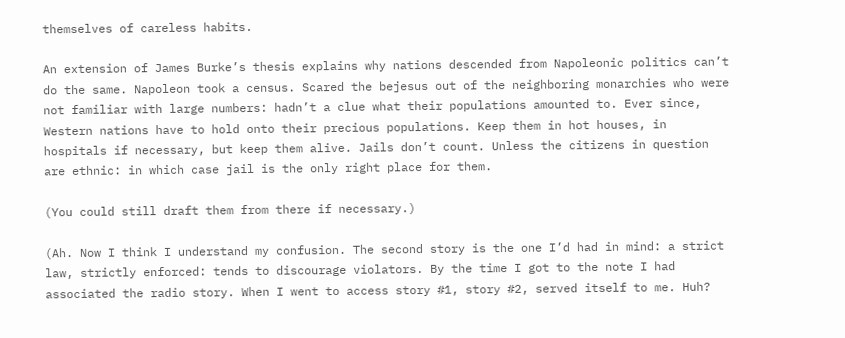themselves of careless habits.

An extension of James Burke’s thesis explains why nations descended from Napoleonic politics can’t do the same. Napoleon took a census. Scared the bejesus out of the neighboring monarchies who were not familiar with large numbers: hadn’t a clue what their populations amounted to. Ever since, Western nations have to hold onto their precious populations. Keep them in hot houses, in hospitals if necessary, but keep them alive. Jails don’t count. Unless the citizens in question are ethnic: in which case jail is the only right place for them.

(You could still draft them from there if necessary.)

(Ah. Now I think I understand my confusion. The second story is the one I’d had in mind: a strict law, strictly enforced: tends to discourage violators. By the time I got to the note I had associated the radio story. When I went to access story #1, story #2, served itself to me. Huh?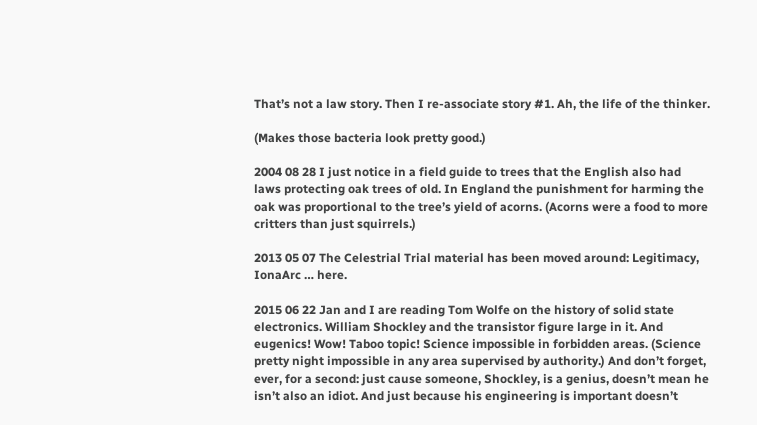That’s not a law story. Then I re-associate story #1. Ah, the life of the thinker.

(Makes those bacteria look pretty good.)

2004 08 28 I just notice in a field guide to trees that the English also had laws protecting oak trees of old. In England the punishment for harming the oak was proportional to the tree’s yield of acorns. (Acorns were a food to more critters than just squirrels.)

2013 05 07 The Celestrial Trial material has been moved around: Legitimacy, IonaArc … here.

2015 06 22 Jan and I are reading Tom Wolfe on the history of solid state electronics. William Shockley and the transistor figure large in it. And eugenics! Wow! Taboo topic! Science impossible in forbidden areas. (Science pretty night impossible in any area supervised by authority.) And don’t forget, ever, for a second: just cause someone, Shockley, is a genius, doesn’t mean he isn’t also an idiot. And just because his engineering is important doesn’t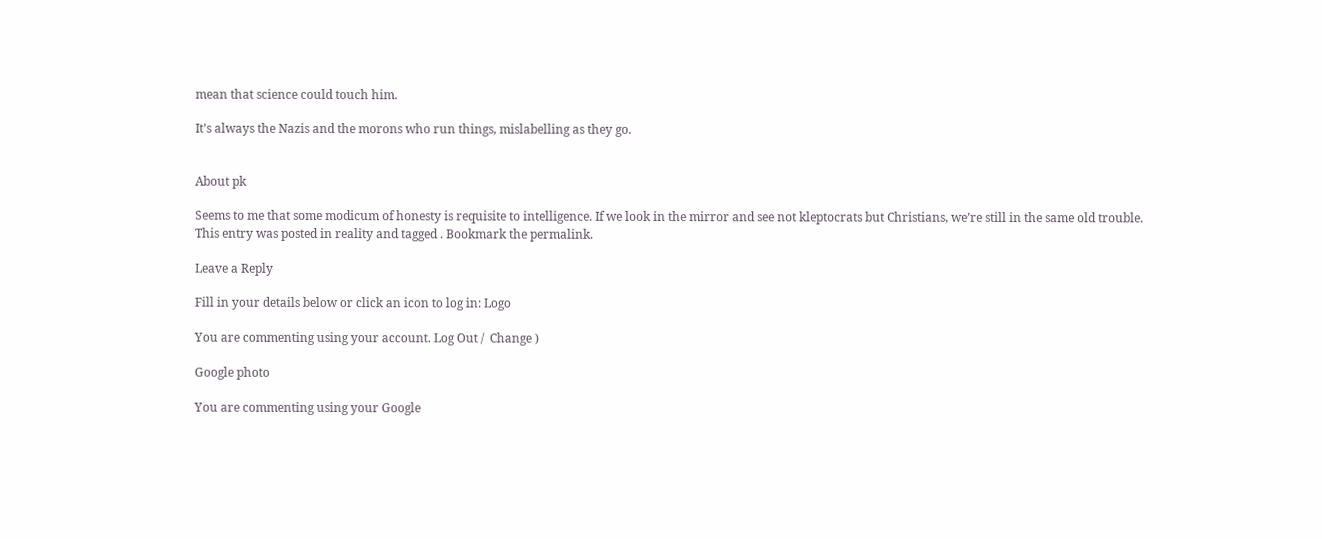mean that science could touch him.

It’s always the Nazis and the morons who run things, mislabelling as they go.


About pk

Seems to me that some modicum of honesty is requisite to intelligence. If we look in the mirror and see not kleptocrats but Christians, we’re still in the same old trouble.
This entry was posted in reality and tagged . Bookmark the permalink.

Leave a Reply

Fill in your details below or click an icon to log in: Logo

You are commenting using your account. Log Out /  Change )

Google photo

You are commenting using your Google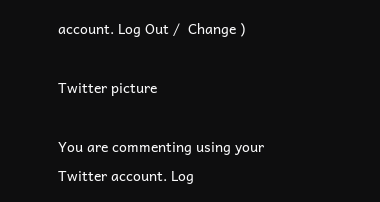account. Log Out /  Change )

Twitter picture

You are commenting using your Twitter account. Log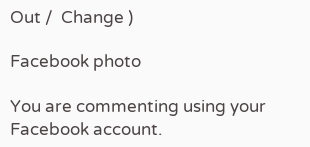Out /  Change )

Facebook photo

You are commenting using your Facebook account.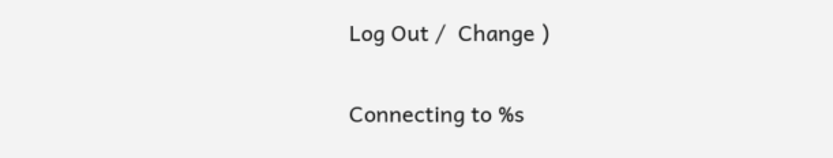Log Out /  Change )

Connecting to %s